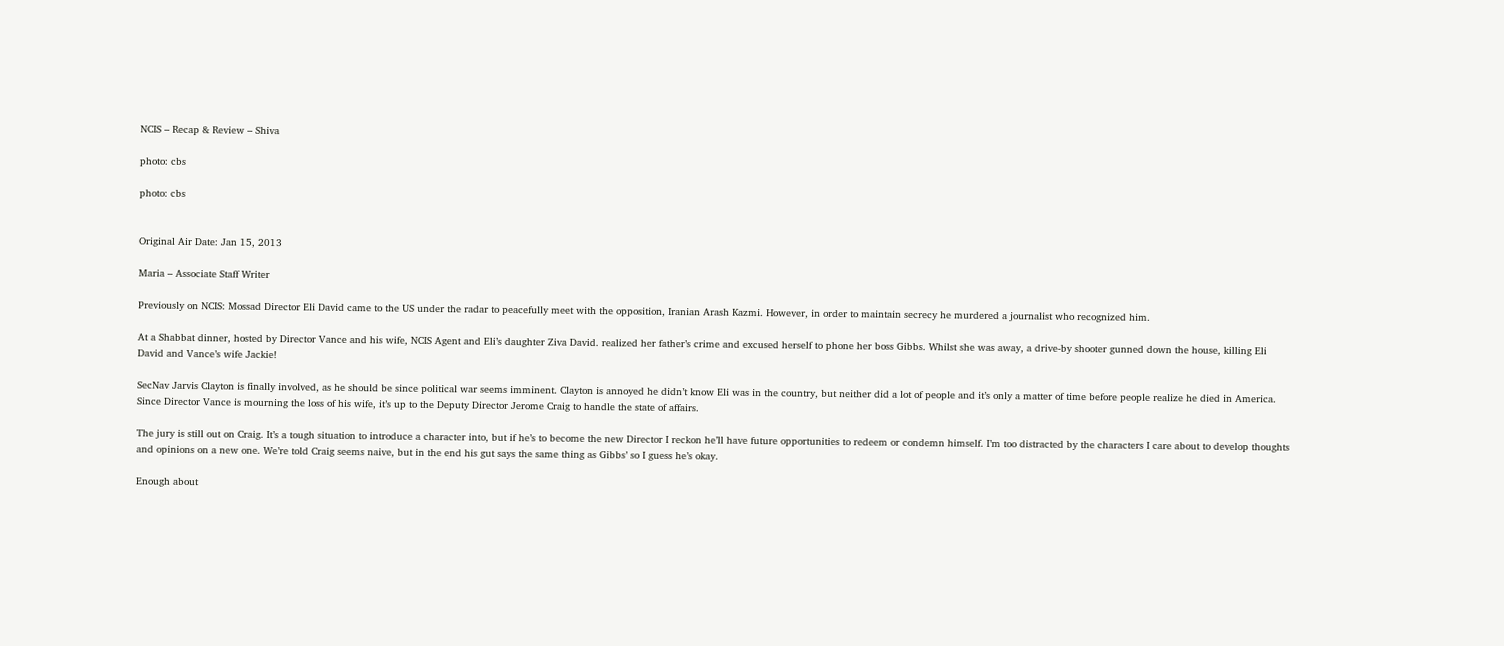NCIS – Recap & Review – Shiva

photo: cbs

photo: cbs


Original Air Date: Jan 15, 2013

Maria – Associate Staff Writer

Previously on NCIS: Mossad Director Eli David came to the US under the radar to peacefully meet with the opposition, Iranian Arash Kazmi. However, in order to maintain secrecy he murdered a journalist who recognized him.

At a Shabbat dinner, hosted by Director Vance and his wife, NCIS Agent and Eli’s daughter Ziva David. realized her father’s crime and excused herself to phone her boss Gibbs. Whilst she was away, a drive-by shooter gunned down the house, killing Eli David and Vance’s wife Jackie!

SecNav Jarvis Clayton is finally involved, as he should be since political war seems imminent. Clayton is annoyed he didn’t know Eli was in the country, but neither did a lot of people and it’s only a matter of time before people realize he died in America. Since Director Vance is mourning the loss of his wife, it’s up to the Deputy Director Jerome Craig to handle the state of affairs.

The jury is still out on Craig. It’s a tough situation to introduce a character into, but if he’s to become the new Director I reckon he’ll have future opportunities to redeem or condemn himself. I’m too distracted by the characters I care about to develop thoughts and opinions on a new one. We’re told Craig seems naive, but in the end his gut says the same thing as Gibbs’ so I guess he’s okay.

Enough about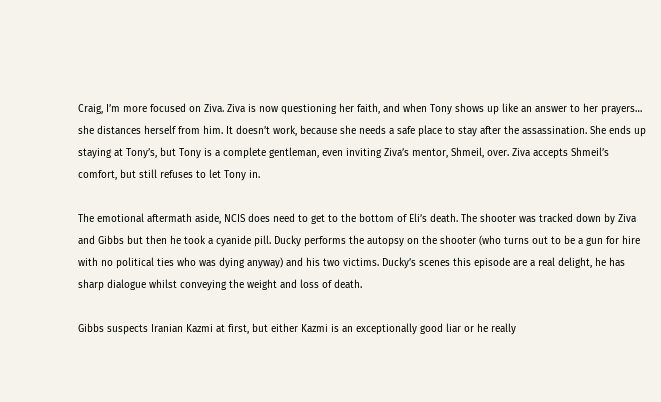Craig, I’m more focused on Ziva. Ziva is now questioning her faith, and when Tony shows up like an answer to her prayers… she distances herself from him. It doesn’t work, because she needs a safe place to stay after the assassination. She ends up staying at Tony’s, but Tony is a complete gentleman, even inviting Ziva’s mentor, Shmeil, over. Ziva accepts Shmeil’s comfort, but still refuses to let Tony in.

The emotional aftermath aside, NCIS does need to get to the bottom of Eli’s death. The shooter was tracked down by Ziva and Gibbs but then he took a cyanide pill. Ducky performs the autopsy on the shooter (who turns out to be a gun for hire with no political ties who was dying anyway) and his two victims. Ducky’s scenes this episode are a real delight, he has sharp dialogue whilst conveying the weight and loss of death.

Gibbs suspects Iranian Kazmi at first, but either Kazmi is an exceptionally good liar or he really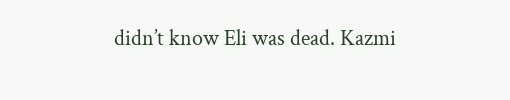didn’t know Eli was dead. Kazmi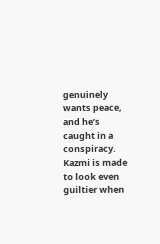genuinely wants peace, and he’s caught in a conspiracy. Kazmi is made to look even guiltier when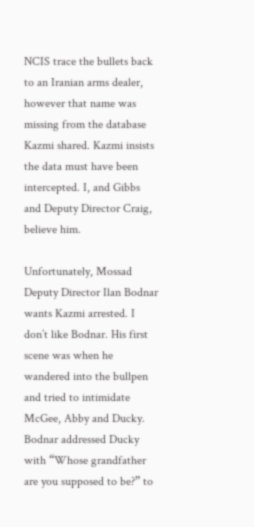NCIS trace the bullets back to an Iranian arms dealer, however that name was missing from the database Kazmi shared. Kazmi insists the data must have been intercepted. I, and Gibbs and Deputy Director Craig, believe him.

Unfortunately, Mossad Deputy Director Ilan Bodnar wants Kazmi arrested. I don’t like Bodnar. His first scene was when he wandered into the bullpen and tried to intimidate McGee, Abby and Ducky. Bodnar addressed Ducky with “Whose grandfather are you supposed to be?” to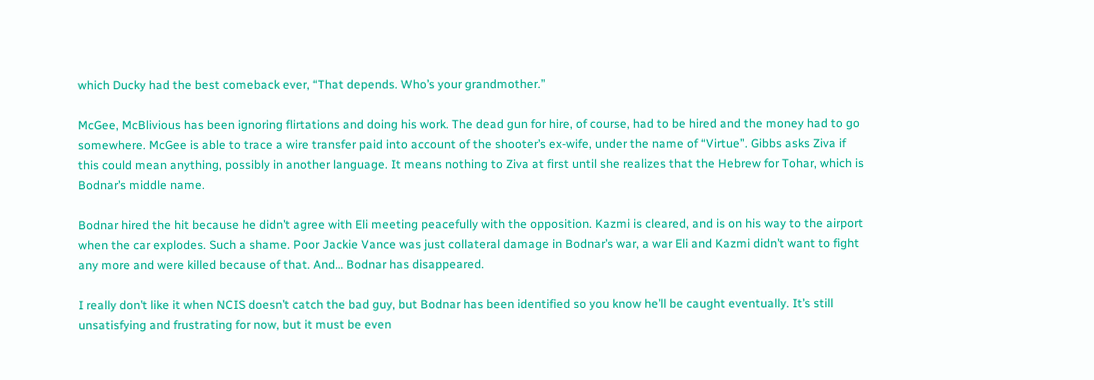which Ducky had the best comeback ever, “That depends. Who’s your grandmother.”

McGee, McBlivious has been ignoring flirtations and doing his work. The dead gun for hire, of course, had to be hired and the money had to go somewhere. McGee is able to trace a wire transfer paid into account of the shooter’s ex-wife, under the name of “Virtue”. Gibbs asks Ziva if this could mean anything, possibly in another language. It means nothing to Ziva at first until she realizes that the Hebrew for Tohar, which is Bodnar’s middle name.

Bodnar hired the hit because he didn’t agree with Eli meeting peacefully with the opposition. Kazmi is cleared, and is on his way to the airport when the car explodes. Such a shame. Poor Jackie Vance was just collateral damage in Bodnar’s war, a war Eli and Kazmi didn’t want to fight any more and were killed because of that. And… Bodnar has disappeared.

I really don’t like it when NCIS doesn’t catch the bad guy, but Bodnar has been identified so you know he’ll be caught eventually. It’s still unsatisfying and frustrating for now, but it must be even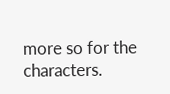more so for the characters.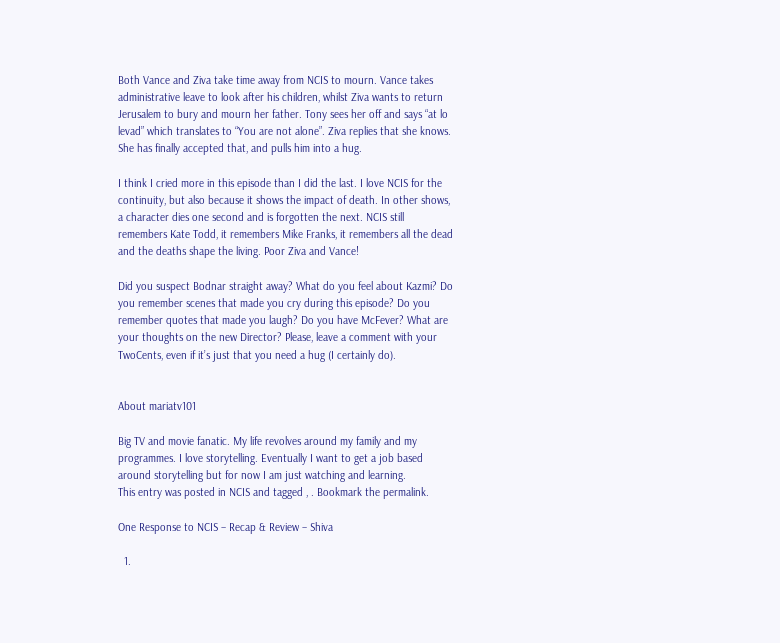Both Vance and Ziva take time away from NCIS to mourn. Vance takes administrative leave to look after his children, whilst Ziva wants to return Jerusalem to bury and mourn her father. Tony sees her off and says “at lo levad” which translates to “You are not alone”. Ziva replies that she knows. She has finally accepted that, and pulls him into a hug.

I think I cried more in this episode than I did the last. I love NCIS for the continuity, but also because it shows the impact of death. In other shows, a character dies one second and is forgotten the next. NCIS still remembers Kate Todd, it remembers Mike Franks, it remembers all the dead and the deaths shape the living. Poor Ziva and Vance!

Did you suspect Bodnar straight away? What do you feel about Kazmi? Do you remember scenes that made you cry during this episode? Do you remember quotes that made you laugh? Do you have McFever? What are your thoughts on the new Director? Please, leave a comment with your TwoCents, even if it’s just that you need a hug (I certainly do).


About mariatv101

Big TV and movie fanatic. My life revolves around my family and my programmes. I love storytelling. Eventually I want to get a job based around storytelling but for now I am just watching and learning.
This entry was posted in NCIS and tagged , . Bookmark the permalink.

One Response to NCIS – Recap & Review – Shiva

  1.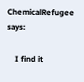ChemicalRefugee says:

    I find it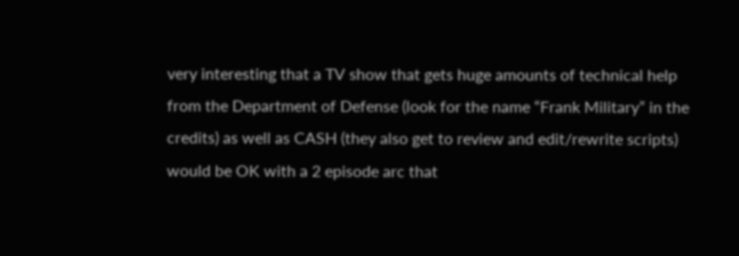very interesting that a TV show that gets huge amounts of technical help from the Department of Defense (look for the name “Frank Military” in the credits) as well as CASH (they also get to review and edit/rewrite scripts) would be OK with a 2 episode arc that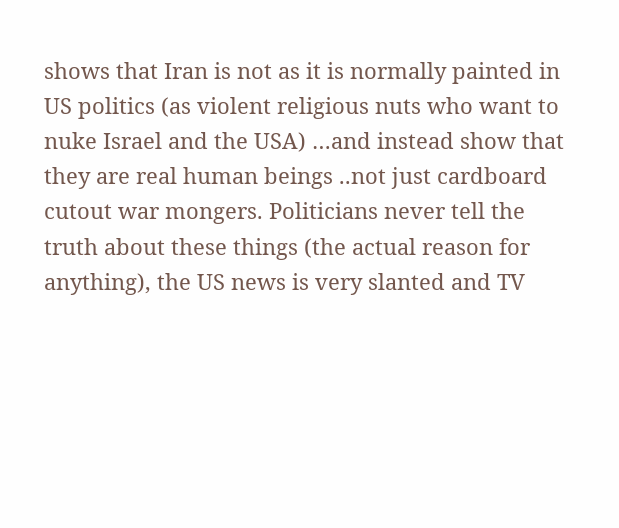shows that Iran is not as it is normally painted in US politics (as violent religious nuts who want to nuke Israel and the USA) …and instead show that they are real human beings ..not just cardboard cutout war mongers. Politicians never tell the truth about these things (the actual reason for anything), the US news is very slanted and TV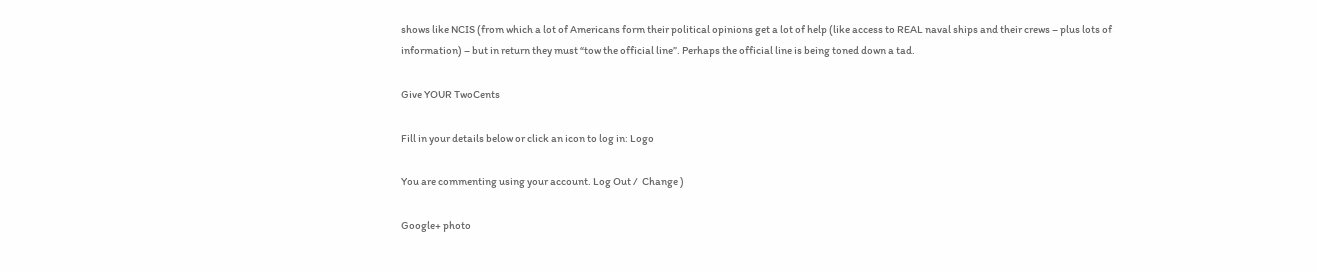shows like NCIS (from which a lot of Americans form their political opinions get a lot of help (like access to REAL naval ships and their crews – plus lots of information) – but in return they must “tow the official line”. Perhaps the official line is being toned down a tad.

Give YOUR TwoCents

Fill in your details below or click an icon to log in: Logo

You are commenting using your account. Log Out /  Change )

Google+ photo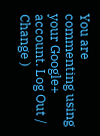You are commenting using your Google+ account. Log Out /  Change )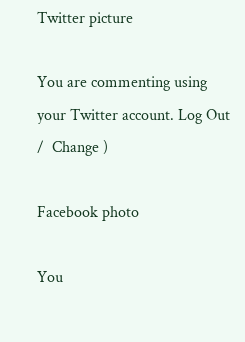Twitter picture

You are commenting using your Twitter account. Log Out /  Change )

Facebook photo

You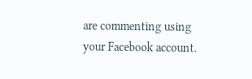are commenting using your Facebook account.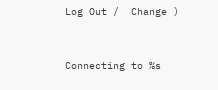Log Out /  Change )


Connecting to %s